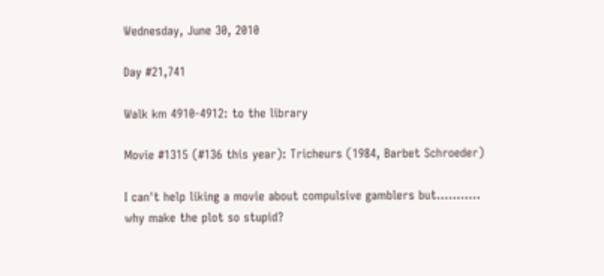Wednesday, June 30, 2010

Day #21,741

Walk km 4910-4912: to the library

Movie #1315 (#136 this year): Tricheurs (1984, Barbet Schroeder)

I can't help liking a movie about compulsive gamblers but........... why make the plot so stupid?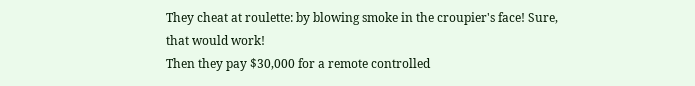They cheat at roulette: by blowing smoke in the croupier's face! Sure, that would work!
Then they pay $30,000 for a remote controlled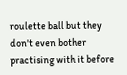roulette ball but they don't even bother practising with it before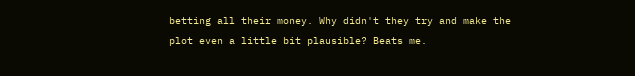betting all their money. Why didn't they try and make the plot even a little bit plausible? Beats me.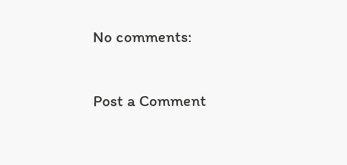No comments:

Post a Comment